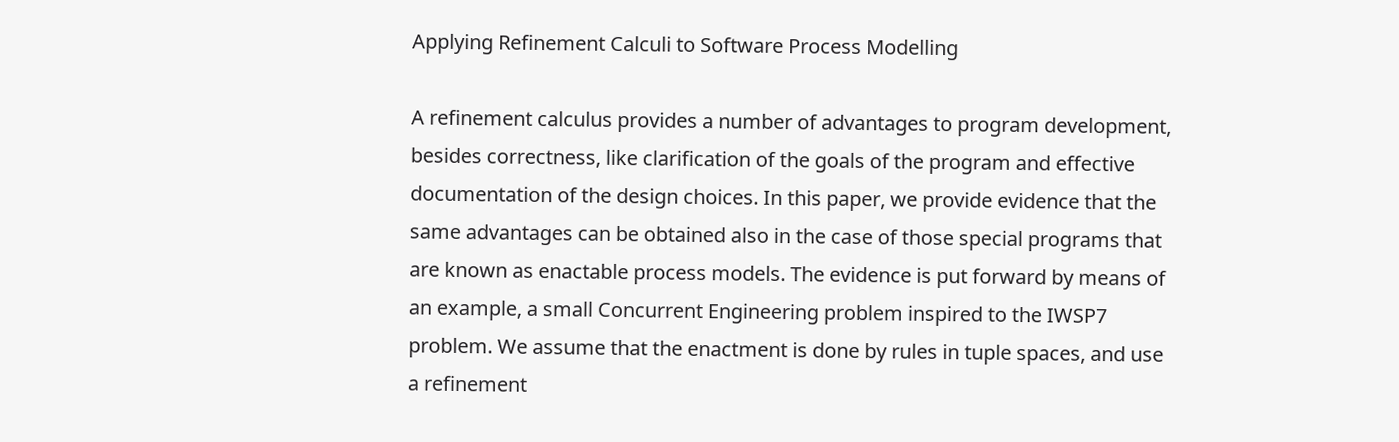Applying Refinement Calculi to Software Process Modelling

A refinement calculus provides a number of advantages to program development, besides correctness, like clarification of the goals of the program and effective documentation of the design choices. In this paper, we provide evidence that the same advantages can be obtained also in the case of those special programs that are known as enactable process models. The evidence is put forward by means of an example, a small Concurrent Engineering problem inspired to the IWSP7 problem. We assume that the enactment is done by rules in tuple spaces, and use a refinement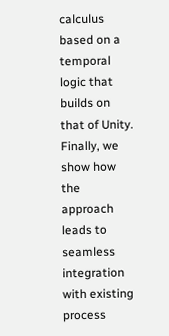calculus based on a temporal logic that builds on that of Unity. Finally, we show how the approach leads to seamless integration with existing process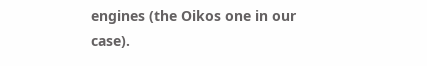engines (the Oikos one in our case).